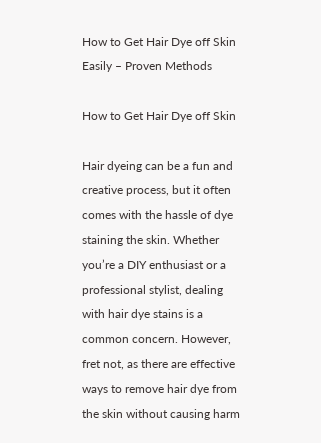How to Get Hair Dye off Skin Easily – Proven Methods

How to Get Hair Dye off Skin

Hair dyeing can be a fun and creative process, but it often comes with the hassle of dye staining the skin. Whether you’re a DIY enthusiast or a professional stylist, dealing with hair dye stains is a common concern. However, fret not, as there are effective ways to remove hair dye from the skin without causing harm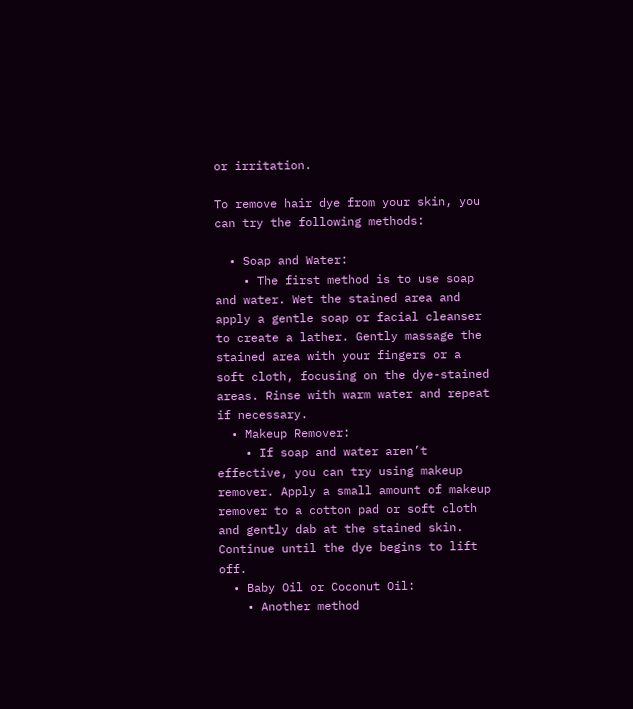or irritation.

To remove hair dye from your skin, you can try the following methods:

  • Soap and Water:
    • The first method is to use soap and water. Wet the stained area and apply a gentle soap or facial cleanser to create a lather. Gently massage the stained area with your fingers or a soft cloth, focusing on the dye-stained areas. Rinse with warm water and repeat if necessary.
  • Makeup Remover:
    • If soap and water aren’t effective, you can try using makeup remover. Apply a small amount of makeup remover to a cotton pad or soft cloth and gently dab at the stained skin. Continue until the dye begins to lift off.
  • Baby Oil or Coconut Oil:
    • Another method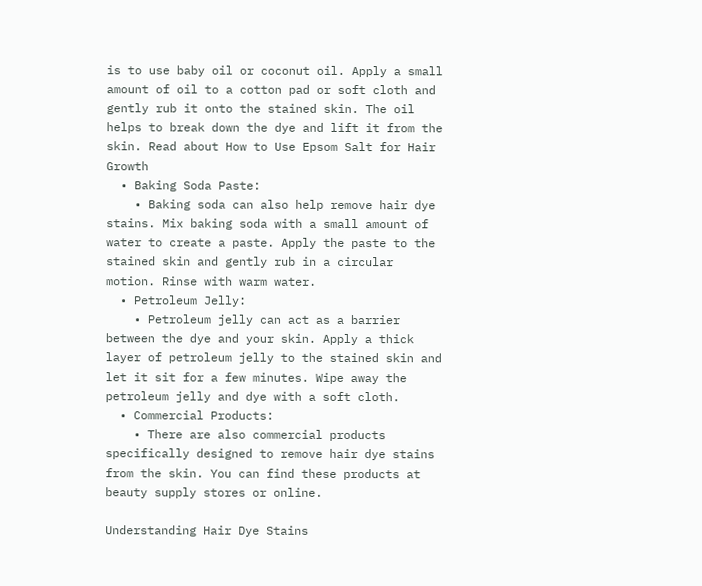is to use baby oil or coconut oil. Apply a small amount of oil to a cotton pad or soft cloth and gently rub it onto the stained skin. The oil helps to break down the dye and lift it from the skin. Read about How to Use Epsom Salt for Hair Growth
  • Baking Soda Paste:
    • Baking soda can also help remove hair dye stains. Mix baking soda with a small amount of water to create a paste. Apply the paste to the stained skin and gently rub in a circular motion. Rinse with warm water.
  • Petroleum Jelly:
    • Petroleum jelly can act as a barrier between the dye and your skin. Apply a thick layer of petroleum jelly to the stained skin and let it sit for a few minutes. Wipe away the petroleum jelly and dye with a soft cloth.
  • Commercial Products:
    • There are also commercial products specifically designed to remove hair dye stains from the skin. You can find these products at beauty supply stores or online.

Understanding Hair Dye Stains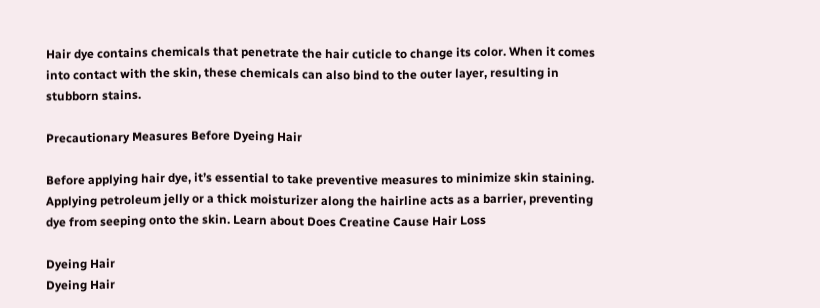Hair dye contains chemicals that penetrate the hair cuticle to change its color. When it comes into contact with the skin, these chemicals can also bind to the outer layer, resulting in stubborn stains.

Precautionary Measures Before Dyeing Hair

Before applying hair dye, it’s essential to take preventive measures to minimize skin staining. Applying petroleum jelly or a thick moisturizer along the hairline acts as a barrier, preventing dye from seeping onto the skin. Learn about Does Creatine Cause Hair Loss

Dyeing Hair
Dyeing Hair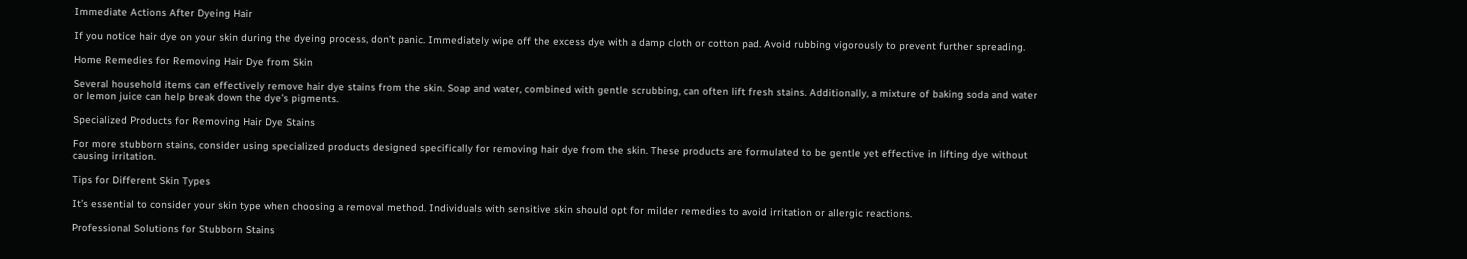Immediate Actions After Dyeing Hair

If you notice hair dye on your skin during the dyeing process, don’t panic. Immediately wipe off the excess dye with a damp cloth or cotton pad. Avoid rubbing vigorously to prevent further spreading.

Home Remedies for Removing Hair Dye from Skin

Several household items can effectively remove hair dye stains from the skin. Soap and water, combined with gentle scrubbing, can often lift fresh stains. Additionally, a mixture of baking soda and water or lemon juice can help break down the dye’s pigments.

Specialized Products for Removing Hair Dye Stains

For more stubborn stains, consider using specialized products designed specifically for removing hair dye from the skin. These products are formulated to be gentle yet effective in lifting dye without causing irritation.

Tips for Different Skin Types

It’s essential to consider your skin type when choosing a removal method. Individuals with sensitive skin should opt for milder remedies to avoid irritation or allergic reactions.

Professional Solutions for Stubborn Stains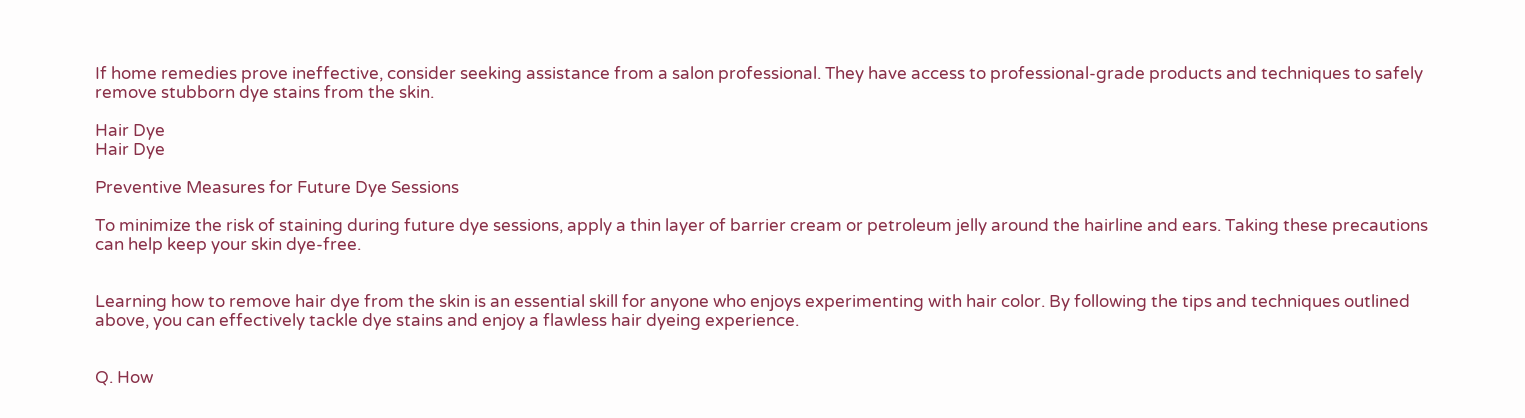If home remedies prove ineffective, consider seeking assistance from a salon professional. They have access to professional-grade products and techniques to safely remove stubborn dye stains from the skin.

Hair Dye
Hair Dye

Preventive Measures for Future Dye Sessions

To minimize the risk of staining during future dye sessions, apply a thin layer of barrier cream or petroleum jelly around the hairline and ears. Taking these precautions can help keep your skin dye-free.


Learning how to remove hair dye from the skin is an essential skill for anyone who enjoys experimenting with hair color. By following the tips and techniques outlined above, you can effectively tackle dye stains and enjoy a flawless hair dyeing experience.


Q. How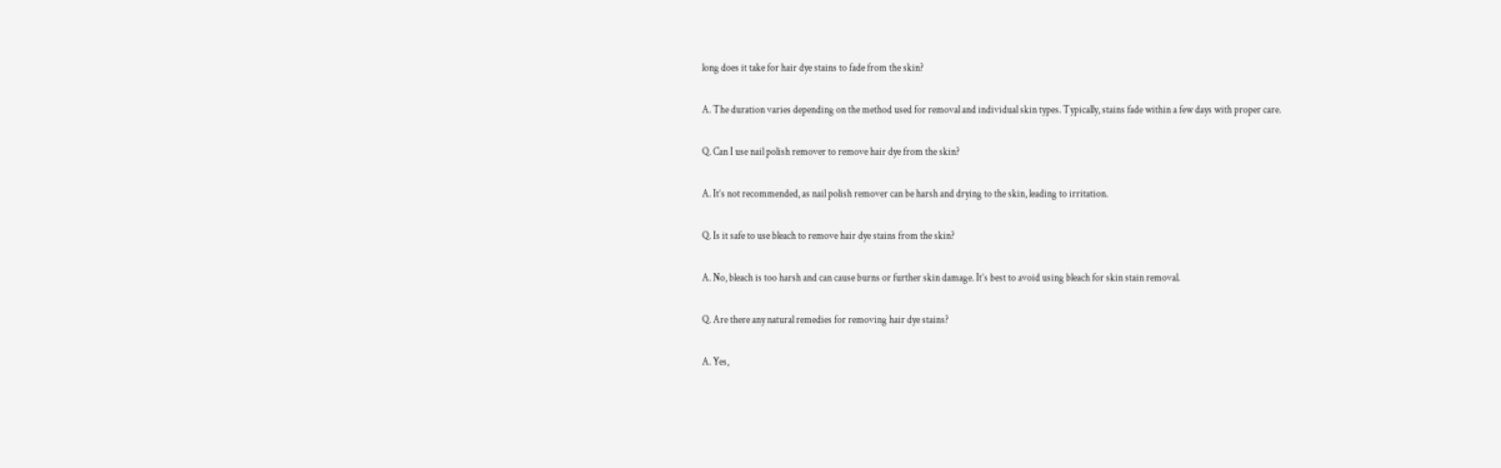long does it take for hair dye stains to fade from the skin?

A. The duration varies depending on the method used for removal and individual skin types. Typically, stains fade within a few days with proper care.

Q. Can I use nail polish remover to remove hair dye from the skin?

A. It’s not recommended, as nail polish remover can be harsh and drying to the skin, leading to irritation.

Q. Is it safe to use bleach to remove hair dye stains from the skin?

A. No, bleach is too harsh and can cause burns or further skin damage. It’s best to avoid using bleach for skin stain removal.

Q. Are there any natural remedies for removing hair dye stains?

A. Yes,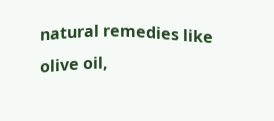natural remedies like olive oil,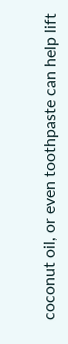coconut oil, or even toothpaste can help lift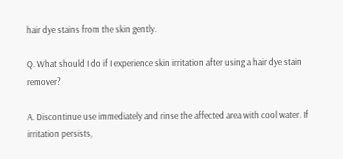hair dye stains from the skin gently.

Q. What should I do if I experience skin irritation after using a hair dye stain remover?

A. Discontinue use immediately and rinse the affected area with cool water. If irritation persists,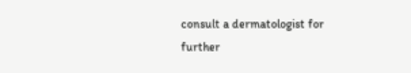consult a dermatologist for further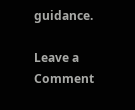guidance.

Leave a Comment